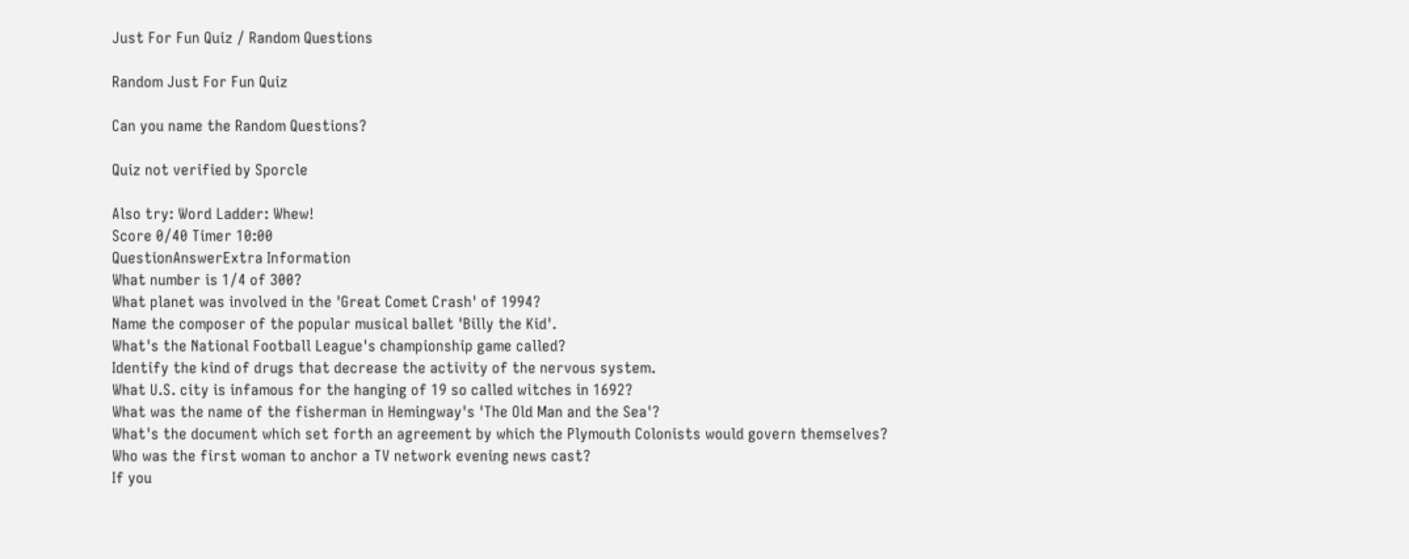Just For Fun Quiz / Random Questions

Random Just For Fun Quiz

Can you name the Random Questions?

Quiz not verified by Sporcle

Also try: Word Ladder: Whew!
Score 0/40 Timer 10:00
QuestionAnswerExtra Information
What number is 1/4 of 300?
What planet was involved in the 'Great Comet Crash' of 1994?
Name the composer of the popular musical ballet 'Billy the Kid'.
What's the National Football League's championship game called?
Identify the kind of drugs that decrease the activity of the nervous system.
What U.S. city is infamous for the hanging of 19 so called witches in 1692?
What was the name of the fisherman in Hemingway's 'The Old Man and the Sea'?
What's the document which set forth an agreement by which the Plymouth Colonists would govern themselves?
Who was the first woman to anchor a TV network evening news cast?
If you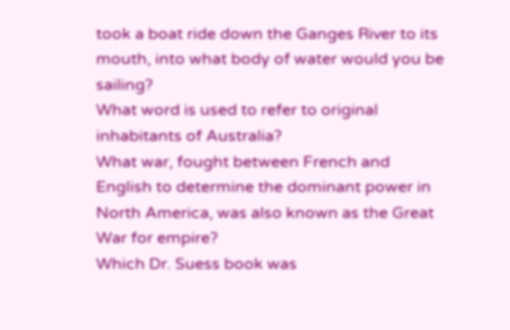took a boat ride down the Ganges River to its mouth, into what body of water would you be sailing?
What word is used to refer to original inhabitants of Australia?
What war, fought between French and English to determine the dominant power in North America, was also known as the Great War for empire?
Which Dr. Suess book was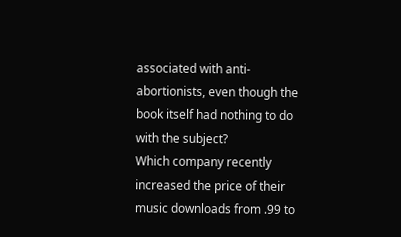associated with anti-abortionists, even though the book itself had nothing to do with the subject?
Which company recently increased the price of their music downloads from .99 to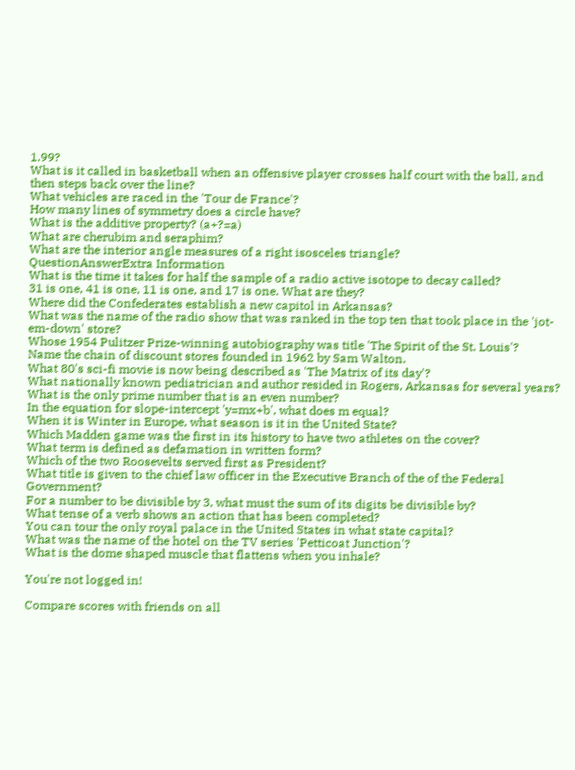1.99?
What is it called in basketball when an offensive player crosses half court with the ball, and then steps back over the line?
What vehicles are raced in the 'Tour de France'?
How many lines of symmetry does a circle have?
What is the additive property? (a+?=a)
What are cherubim and seraphim?
What are the interior angle measures of a right isosceles triangle?
QuestionAnswerExtra Information
What is the time it takes for half the sample of a radio active isotope to decay called?
31 is one, 41 is one, 11 is one, and 17 is one. What are they?
Where did the Confederates establish a new capitol in Arkansas?
What was the name of the radio show that was ranked in the top ten that took place in the 'jot-em-down' store?
Whose 1954 Pulitzer Prize-winning autobiography was title 'The Spirit of the St. Louis'?
Name the chain of discount stores founded in 1962 by Sam Walton.
What 80's sci-fi movie is now being described as 'The Matrix of its day'?
What nationally known pediatrician and author resided in Rogers, Arkansas for several years?
What is the only prime number that is an even number?
In the equation for slope-intercept 'y=mx+b', what does m equal?
When it is Winter in Europe, what season is it in the United State?
Which Madden game was the first in its history to have two athletes on the cover?
What term is defined as defamation in written form?
Which of the two Roosevelts served first as President?
What title is given to the chief law officer in the Executive Branch of the of the Federal Government?
For a number to be divisible by 3, what must the sum of its digits be divisible by?
What tense of a verb shows an action that has been completed?
You can tour the only royal palace in the United States in what state capital?
What was the name of the hotel on the TV series 'Petticoat Junction'?
What is the dome shaped muscle that flattens when you inhale?

You're not logged in!

Compare scores with friends on all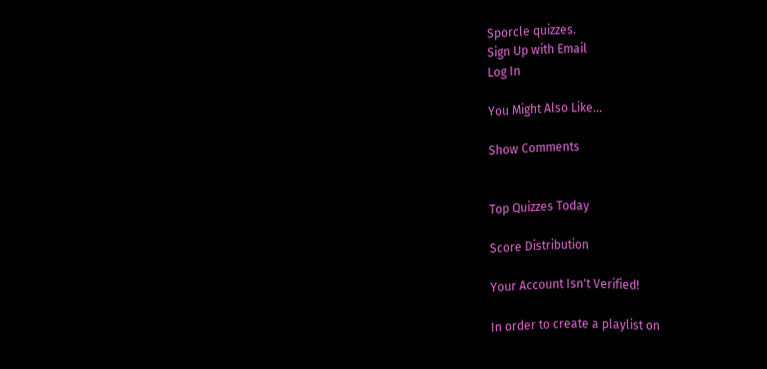Sporcle quizzes.
Sign Up with Email
Log In

You Might Also Like...

Show Comments


Top Quizzes Today

Score Distribution

Your Account Isn't Verified!

In order to create a playlist on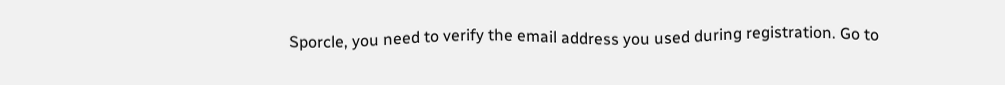Sporcle, you need to verify the email address you used during registration. Go to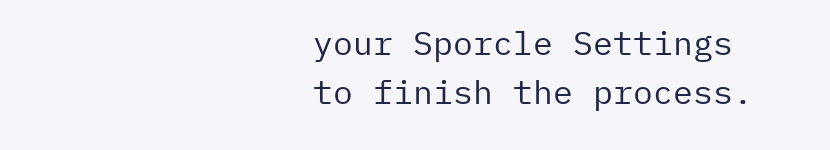your Sporcle Settings to finish the process.